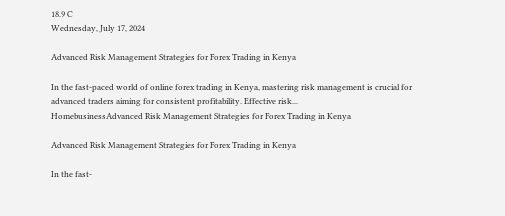18.9 C
Wednesday, July 17, 2024

Advanced Risk Management Strategies for Forex Trading in Kenya

In the fast-paced world of online forex trading in Kenya, mastering risk management is crucial for advanced traders aiming for consistent profitability. Effective risk...
HomebusinessAdvanced Risk Management Strategies for Forex Trading in Kenya

Advanced Risk Management Strategies for Forex Trading in Kenya

In the fast-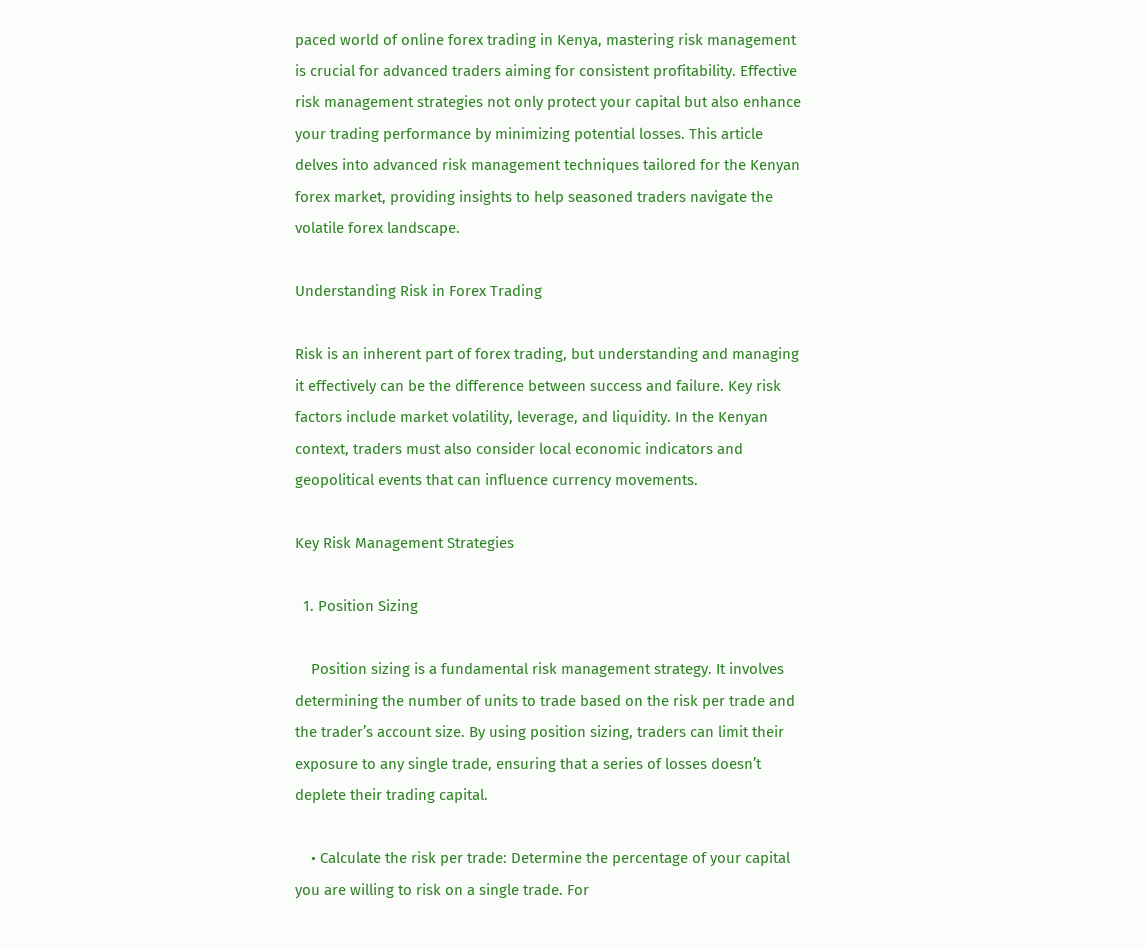paced world of online forex trading in Kenya, mastering risk management is crucial for advanced traders aiming for consistent profitability. Effective risk management strategies not only protect your capital but also enhance your trading performance by minimizing potential losses. This article delves into advanced risk management techniques tailored for the Kenyan forex market, providing insights to help seasoned traders navigate the volatile forex landscape.

Understanding Risk in Forex Trading

Risk is an inherent part of forex trading, but understanding and managing it effectively can be the difference between success and failure. Key risk factors include market volatility, leverage, and liquidity. In the Kenyan context, traders must also consider local economic indicators and geopolitical events that can influence currency movements.

Key Risk Management Strategies

  1. Position Sizing

    Position sizing is a fundamental risk management strategy. It involves determining the number of units to trade based on the risk per trade and the trader’s account size. By using position sizing, traders can limit their exposure to any single trade, ensuring that a series of losses doesn’t deplete their trading capital.

    • Calculate the risk per trade: Determine the percentage of your capital you are willing to risk on a single trade. For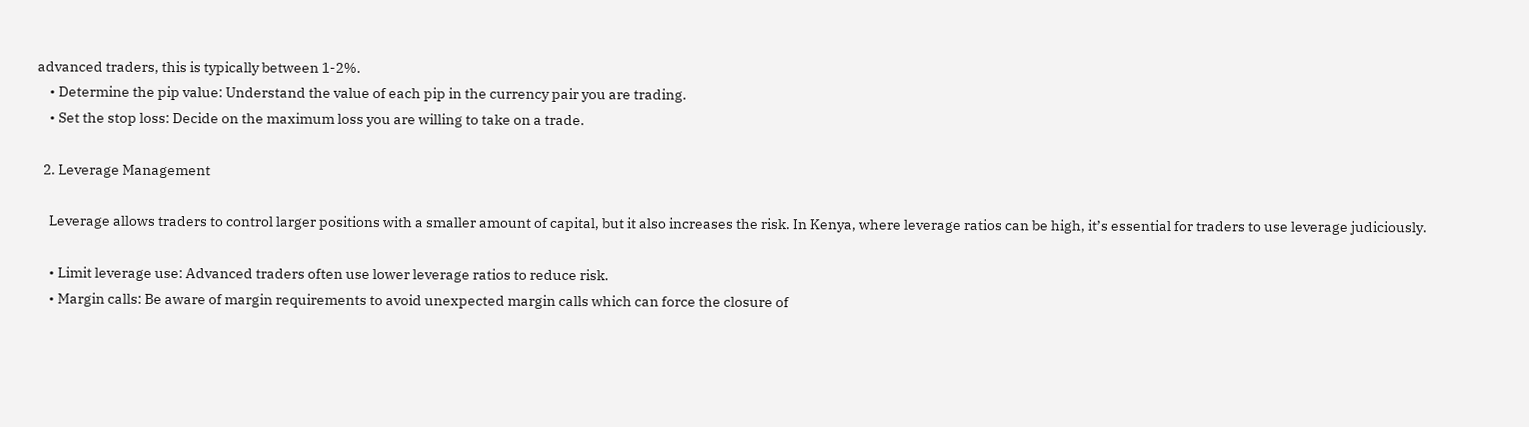advanced traders, this is typically between 1-2%.
    • Determine the pip value: Understand the value of each pip in the currency pair you are trading.
    • Set the stop loss: Decide on the maximum loss you are willing to take on a trade.

  2. Leverage Management

    Leverage allows traders to control larger positions with a smaller amount of capital, but it also increases the risk. In Kenya, where leverage ratios can be high, it’s essential for traders to use leverage judiciously.

    • Limit leverage use: Advanced traders often use lower leverage ratios to reduce risk.
    • Margin calls: Be aware of margin requirements to avoid unexpected margin calls which can force the closure of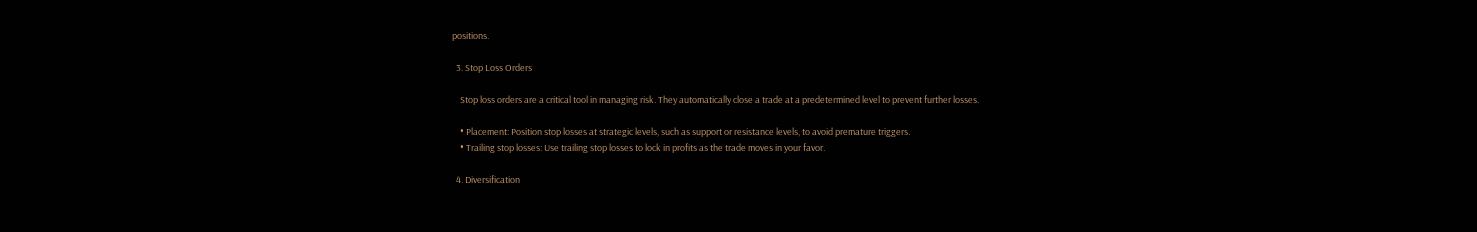positions.

  3. Stop Loss Orders

    Stop loss orders are a critical tool in managing risk. They automatically close a trade at a predetermined level to prevent further losses.

    • Placement: Position stop losses at strategic levels, such as support or resistance levels, to avoid premature triggers.
    • Trailing stop losses: Use trailing stop losses to lock in profits as the trade moves in your favor.

  4. Diversification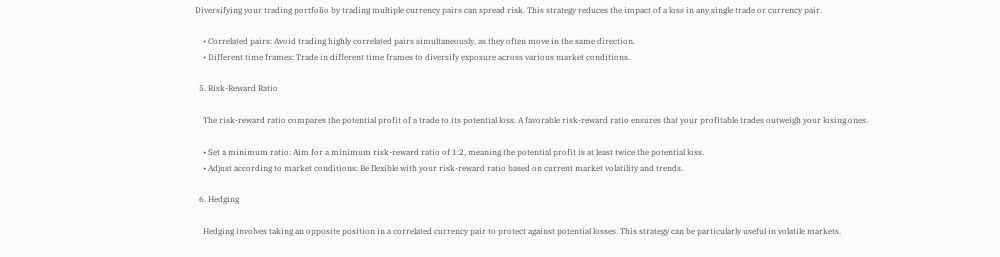Diversifying your trading portfolio by trading multiple currency pairs can spread risk. This strategy reduces the impact of a loss in any single trade or currency pair.

    • Correlated pairs: Avoid trading highly correlated pairs simultaneously, as they often move in the same direction.
    • Different time frames: Trade in different time frames to diversify exposure across various market conditions.

  5. Risk-Reward Ratio

    The risk-reward ratio compares the potential profit of a trade to its potential loss. A favorable risk-reward ratio ensures that your profitable trades outweigh your losing ones.

    • Set a minimum ratio: Aim for a minimum risk-reward ratio of 1:2, meaning the potential profit is at least twice the potential loss.
    • Adjust according to market conditions: Be flexible with your risk-reward ratio based on current market volatility and trends.

  6. Hedging

    Hedging involves taking an opposite position in a correlated currency pair to protect against potential losses. This strategy can be particularly useful in volatile markets.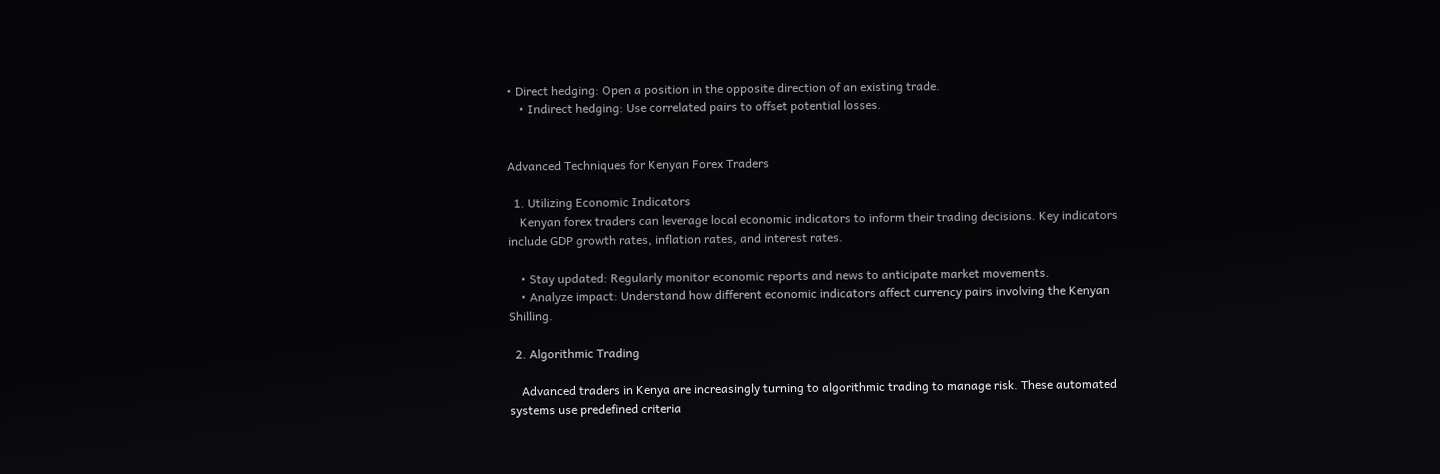• Direct hedging: Open a position in the opposite direction of an existing trade.
    • Indirect hedging: Use correlated pairs to offset potential losses.


Advanced Techniques for Kenyan Forex Traders

  1. Utilizing Economic Indicators
    Kenyan forex traders can leverage local economic indicators to inform their trading decisions. Key indicators include GDP growth rates, inflation rates, and interest rates.

    • Stay updated: Regularly monitor economic reports and news to anticipate market movements.
    • Analyze impact: Understand how different economic indicators affect currency pairs involving the Kenyan Shilling.

  2. Algorithmic Trading

    Advanced traders in Kenya are increasingly turning to algorithmic trading to manage risk. These automated systems use predefined criteria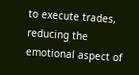to execute trades, reducing the emotional aspect of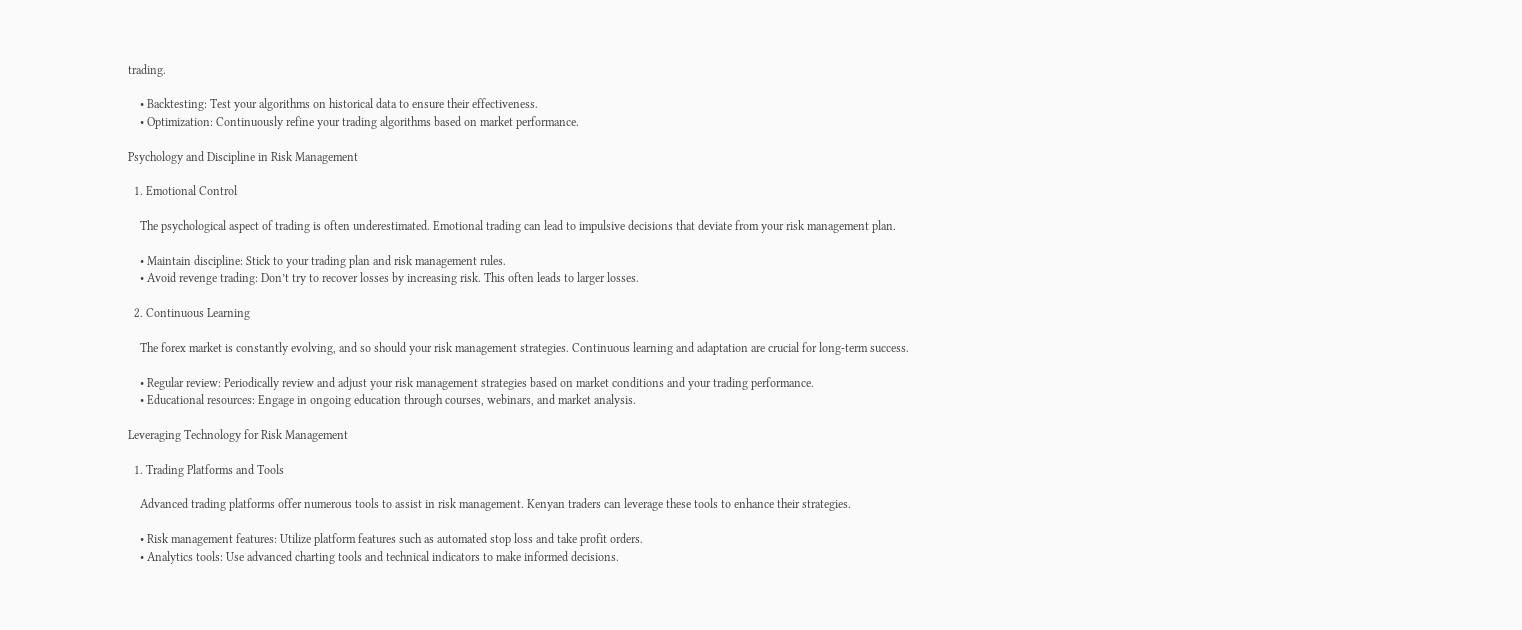trading.

    • Backtesting: Test your algorithms on historical data to ensure their effectiveness.
    • Optimization: Continuously refine your trading algorithms based on market performance.

Psychology and Discipline in Risk Management

  1. Emotional Control

    The psychological aspect of trading is often underestimated. Emotional trading can lead to impulsive decisions that deviate from your risk management plan.

    • Maintain discipline: Stick to your trading plan and risk management rules.
    • Avoid revenge trading: Don’t try to recover losses by increasing risk. This often leads to larger losses.

  2. Continuous Learning

    The forex market is constantly evolving, and so should your risk management strategies. Continuous learning and adaptation are crucial for long-term success.

    • Regular review: Periodically review and adjust your risk management strategies based on market conditions and your trading performance.
    • Educational resources: Engage in ongoing education through courses, webinars, and market analysis.

Leveraging Technology for Risk Management

  1. Trading Platforms and Tools

    Advanced trading platforms offer numerous tools to assist in risk management. Kenyan traders can leverage these tools to enhance their strategies.

    • Risk management features: Utilize platform features such as automated stop loss and take profit orders.
    • Analytics tools: Use advanced charting tools and technical indicators to make informed decisions.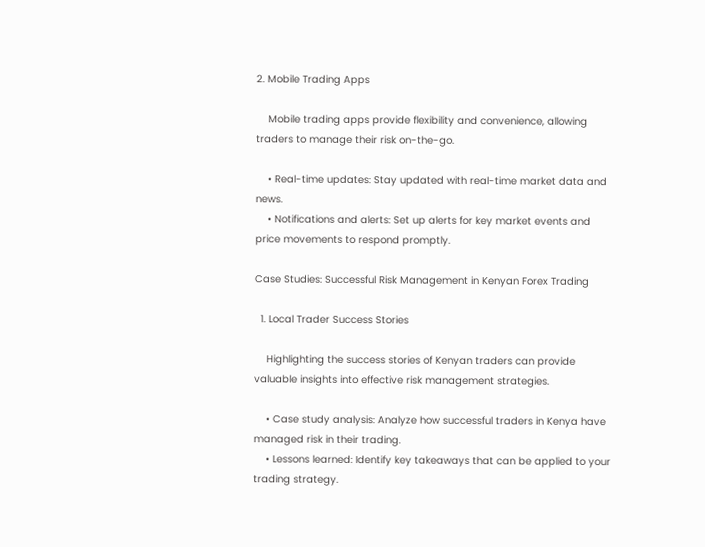2. Mobile Trading Apps

    Mobile trading apps provide flexibility and convenience, allowing traders to manage their risk on-the-go.

    • Real-time updates: Stay updated with real-time market data and news.
    • Notifications and alerts: Set up alerts for key market events and price movements to respond promptly.

Case Studies: Successful Risk Management in Kenyan Forex Trading

  1. Local Trader Success Stories

    Highlighting the success stories of Kenyan traders can provide valuable insights into effective risk management strategies.

    • Case study analysis: Analyze how successful traders in Kenya have managed risk in their trading.
    • Lessons learned: Identify key takeaways that can be applied to your trading strategy.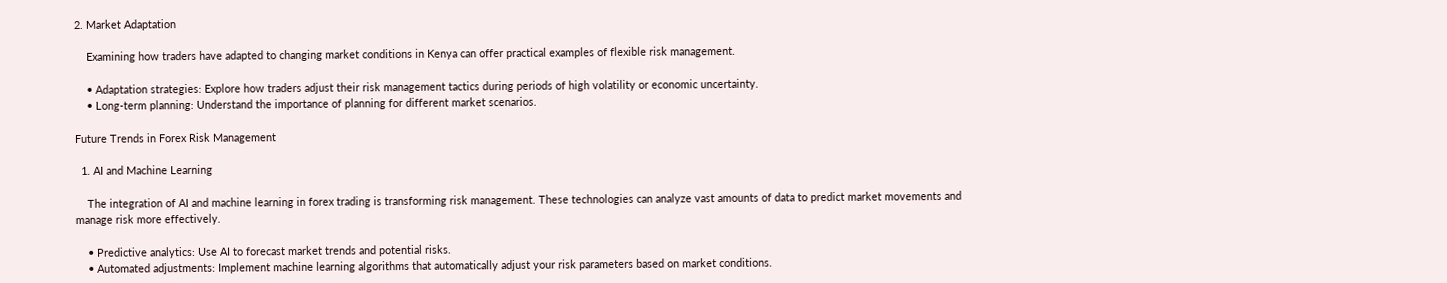2. Market Adaptation

    Examining how traders have adapted to changing market conditions in Kenya can offer practical examples of flexible risk management.

    • Adaptation strategies: Explore how traders adjust their risk management tactics during periods of high volatility or economic uncertainty.
    • Long-term planning: Understand the importance of planning for different market scenarios.

Future Trends in Forex Risk Management

  1. AI and Machine Learning

    The integration of AI and machine learning in forex trading is transforming risk management. These technologies can analyze vast amounts of data to predict market movements and manage risk more effectively.

    • Predictive analytics: Use AI to forecast market trends and potential risks.
    • Automated adjustments: Implement machine learning algorithms that automatically adjust your risk parameters based on market conditions.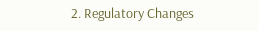2. Regulatory Changes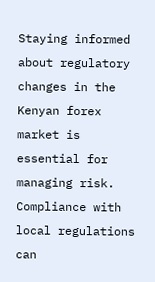Staying informed about regulatory changes in the Kenyan forex market is essential for managing risk. Compliance with local regulations can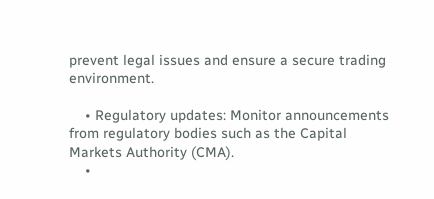prevent legal issues and ensure a secure trading environment.

    • Regulatory updates: Monitor announcements from regulatory bodies such as the Capital Markets Authority (CMA).
    •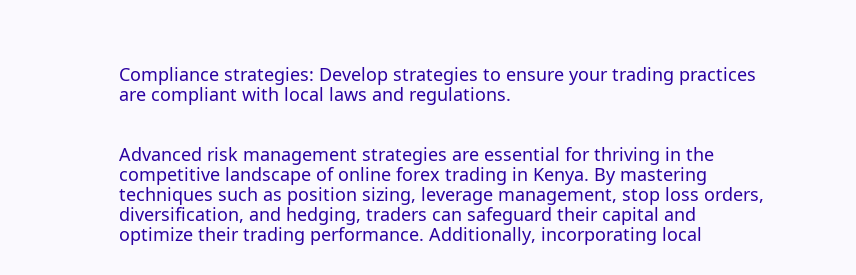Compliance strategies: Develop strategies to ensure your trading practices are compliant with local laws and regulations.


Advanced risk management strategies are essential for thriving in the competitive landscape of online forex trading in Kenya. By mastering techniques such as position sizing, leverage management, stop loss orders, diversification, and hedging, traders can safeguard their capital and optimize their trading performance. Additionally, incorporating local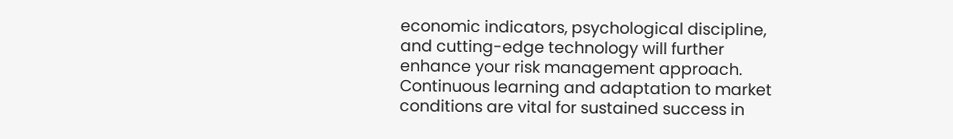economic indicators, psychological discipline, and cutting-edge technology will further enhance your risk management approach. Continuous learning and adaptation to market conditions are vital for sustained success in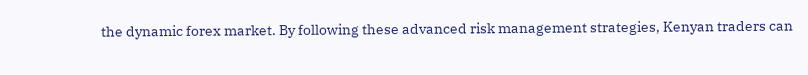the dynamic forex market. By following these advanced risk management strategies, Kenyan traders can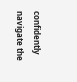confidently navigate the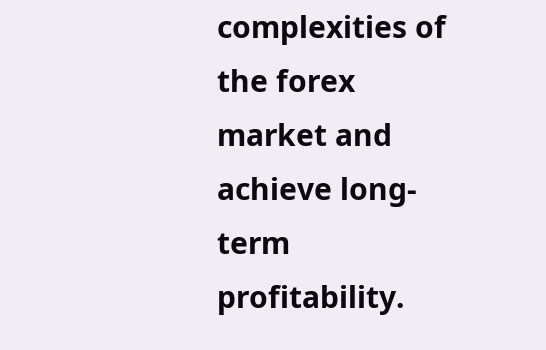complexities of the forex market and achieve long-term profitability.